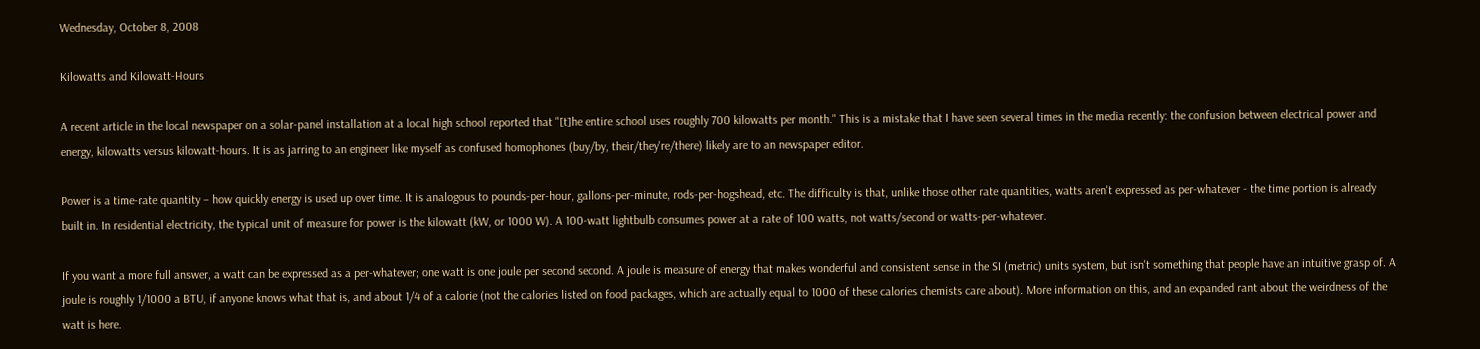Wednesday, October 8, 2008

Kilowatts and Kilowatt-Hours

A recent article in the local newspaper on a solar-panel installation at a local high school reported that "[t]he entire school uses roughly 700 kilowatts per month." This is a mistake that I have seen several times in the media recently: the confusion between electrical power and energy, kilowatts versus kilowatt-hours. It is as jarring to an engineer like myself as confused homophones (buy/by, their/they're/there) likely are to an newspaper editor.

Power is a time-rate quantity – how quickly energy is used up over time. It is analogous to pounds-per-hour, gallons-per-minute, rods-per-hogshead, etc. The difficulty is that, unlike those other rate quantities, watts aren't expressed as per-whatever - the time portion is already built in. In residential electricity, the typical unit of measure for power is the kilowatt (kW, or 1000 W). A 100-watt lightbulb consumes power at a rate of 100 watts, not watts/second or watts-per-whatever.

If you want a more full answer, a watt can be expressed as a per-whatever; one watt is one joule per second second. A joule is measure of energy that makes wonderful and consistent sense in the SI (metric) units system, but isn't something that people have an intuitive grasp of. A joule is roughly 1/1000 a BTU, if anyone knows what that is, and about 1/4 of a calorie (not the calories listed on food packages, which are actually equal to 1000 of these calories chemists care about). More information on this, and an expanded rant about the weirdness of the watt is here.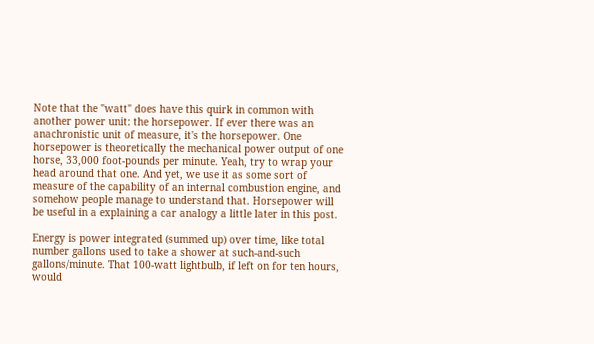Note that the "watt" does have this quirk in common with another power unit: the horsepower. If ever there was an anachronistic unit of measure, it's the horsepower. One horsepower is theoretically the mechanical power output of one horse, 33,000 foot-pounds per minute. Yeah, try to wrap your head around that one. And yet, we use it as some sort of measure of the capability of an internal combustion engine, and somehow people manage to understand that. Horsepower will be useful in a explaining a car analogy a little later in this post.

Energy is power integrated (summed up) over time, like total number gallons used to take a shower at such-and-such gallons/minute. That 100-watt lightbulb, if left on for ten hours, would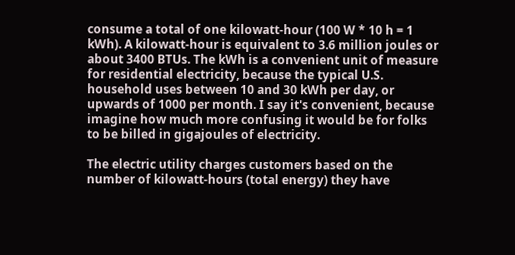consume a total of one kilowatt-hour (100 W * 10 h = 1 kWh). A kilowatt-hour is equivalent to 3.6 million joules or about 3400 BTUs. The kWh is a convenient unit of measure for residential electricity, because the typical U.S. household uses between 10 and 30 kWh per day, or upwards of 1000 per month. I say it's convenient, because imagine how much more confusing it would be for folks to be billed in gigajoules of electricity.

The electric utility charges customers based on the number of kilowatt-hours (total energy) they have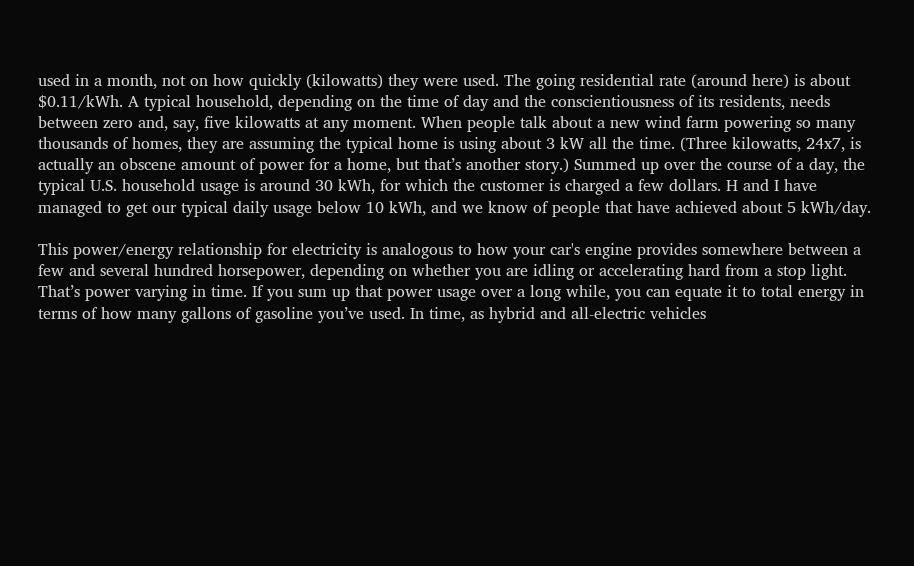used in a month, not on how quickly (kilowatts) they were used. The going residential rate (around here) is about $0.11/kWh. A typical household, depending on the time of day and the conscientiousness of its residents, needs between zero and, say, five kilowatts at any moment. When people talk about a new wind farm powering so many thousands of homes, they are assuming the typical home is using about 3 kW all the time. (Three kilowatts, 24x7, is actually an obscene amount of power for a home, but that’s another story.) Summed up over the course of a day, the typical U.S. household usage is around 30 kWh, for which the customer is charged a few dollars. H and I have managed to get our typical daily usage below 10 kWh, and we know of people that have achieved about 5 kWh/day.

This power/energy relationship for electricity is analogous to how your car's engine provides somewhere between a few and several hundred horsepower, depending on whether you are idling or accelerating hard from a stop light. That’s power varying in time. If you sum up that power usage over a long while, you can equate it to total energy in terms of how many gallons of gasoline you’ve used. In time, as hybrid and all-electric vehicles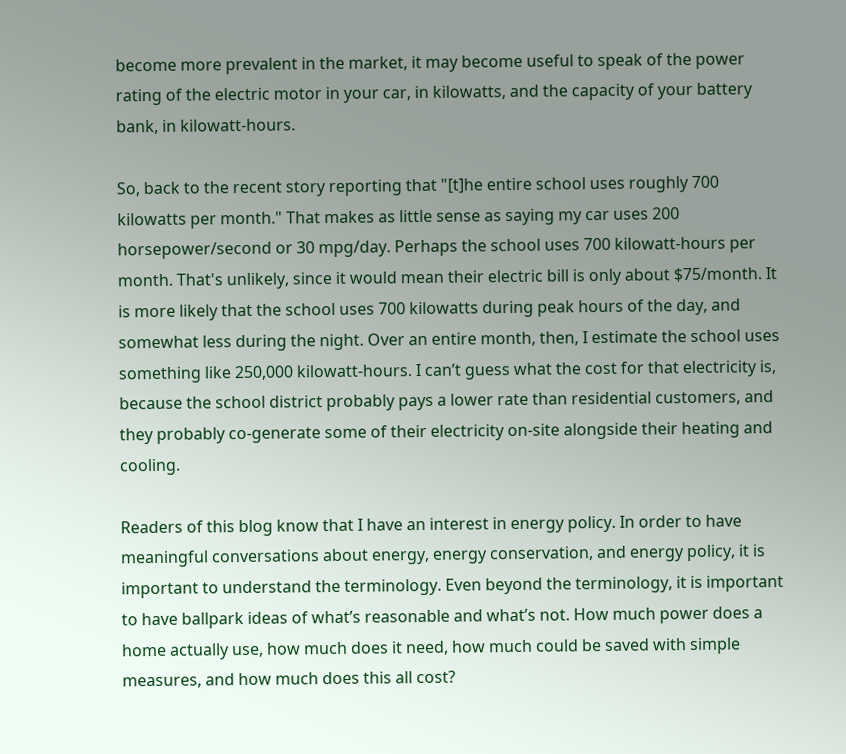become more prevalent in the market, it may become useful to speak of the power rating of the electric motor in your car, in kilowatts, and the capacity of your battery bank, in kilowatt-hours.

So, back to the recent story reporting that "[t]he entire school uses roughly 700 kilowatts per month." That makes as little sense as saying my car uses 200 horsepower/second or 30 mpg/day. Perhaps the school uses 700 kilowatt-hours per month. That's unlikely, since it would mean their electric bill is only about $75/month. It is more likely that the school uses 700 kilowatts during peak hours of the day, and somewhat less during the night. Over an entire month, then, I estimate the school uses something like 250,000 kilowatt-hours. I can’t guess what the cost for that electricity is, because the school district probably pays a lower rate than residential customers, and they probably co-generate some of their electricity on-site alongside their heating and cooling.

Readers of this blog know that I have an interest in energy policy. In order to have meaningful conversations about energy, energy conservation, and energy policy, it is important to understand the terminology. Even beyond the terminology, it is important to have ballpark ideas of what’s reasonable and what’s not. How much power does a home actually use, how much does it need, how much could be saved with simple measures, and how much does this all cost?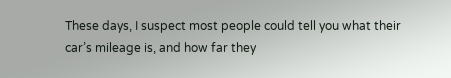These days, I suspect most people could tell you what their car’s mileage is, and how far they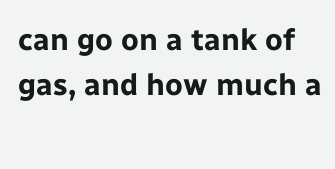can go on a tank of gas, and how much a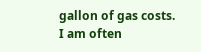gallon of gas costs. I am often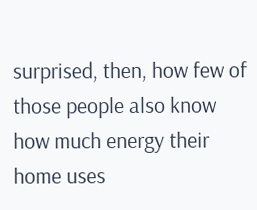surprised, then, how few of those people also know how much energy their home uses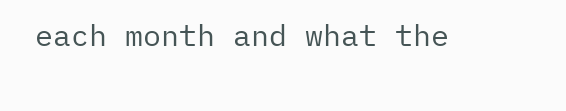each month and what the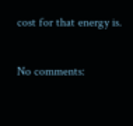cost for that energy is.

No comments: